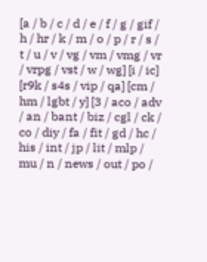[a / b / c / d / e / f / g / gif / h / hr / k / m / o / p / r / s / t / u / v / vg / vm / vmg / vr / vrpg / vst / w / wg] [i / ic] [r9k / s4s / vip / qa] [cm / hm / lgbt / y] [3 / aco / adv / an / bant / biz / cgl / ck / co / diy / fa / fit / gd / hc / his / int / jp / lit / mlp / mu / n / news / out / po /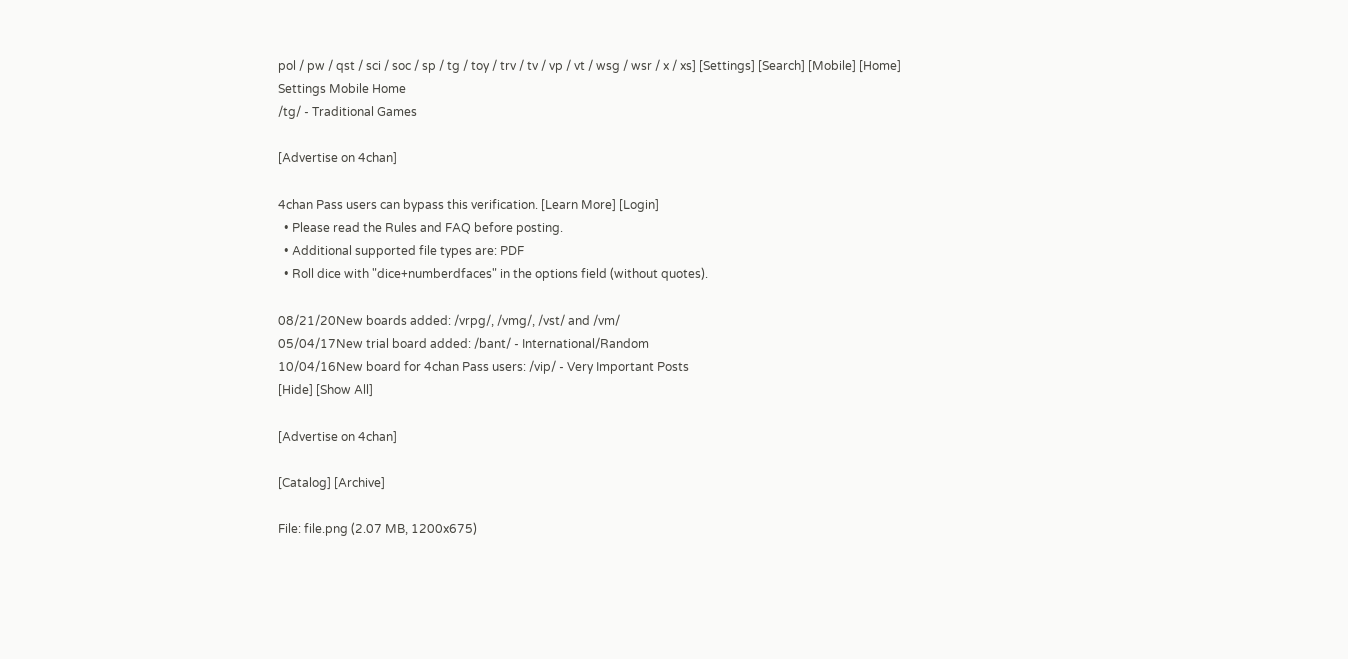pol / pw / qst / sci / soc / sp / tg / toy / trv / tv / vp / vt / wsg / wsr / x / xs] [Settings] [Search] [Mobile] [Home]
Settings Mobile Home
/tg/ - Traditional Games

[Advertise on 4chan]

4chan Pass users can bypass this verification. [Learn More] [Login]
  • Please read the Rules and FAQ before posting.
  • Additional supported file types are: PDF
  • Roll dice with "dice+numberdfaces" in the options field (without quotes).

08/21/20New boards added: /vrpg/, /vmg/, /vst/ and /vm/
05/04/17New trial board added: /bant/ - International/Random
10/04/16New board for 4chan Pass users: /vip/ - Very Important Posts
[Hide] [Show All]

[Advertise on 4chan]

[Catalog] [Archive]

File: file.png (2.07 MB, 1200x675)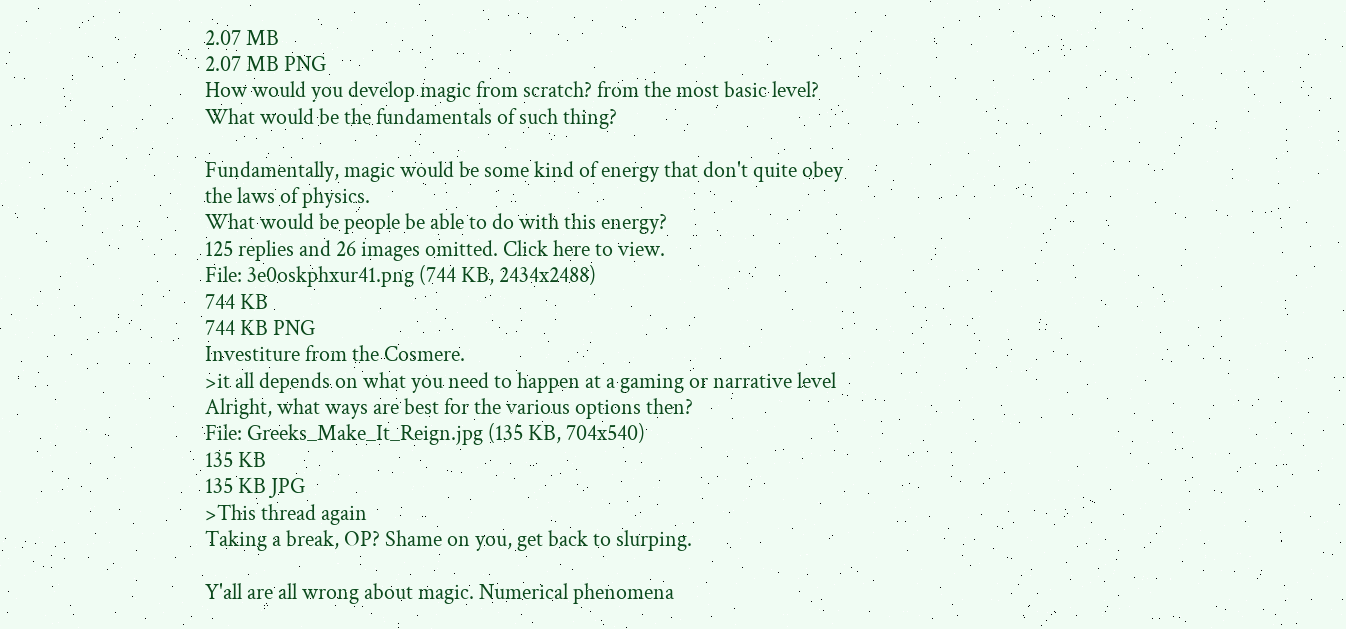2.07 MB
2.07 MB PNG
How would you develop magic from scratch? from the most basic level? What would be the fundamentals of such thing?

Fundamentally, magic would be some kind of energy that don't quite obey the laws of physics.
What would be people be able to do with this energy?
125 replies and 26 images omitted. Click here to view.
File: 3e0oskphxur41.png (744 KB, 2434x2488)
744 KB
744 KB PNG
Investiture from the Cosmere.
>it all depends on what you need to happen at a gaming or narrative level
Alright, what ways are best for the various options then?
File: Greeks_Make_It_Reign.jpg (135 KB, 704x540)
135 KB
135 KB JPG
>This thread again
Taking a break, OP? Shame on you, get back to slurping.

Y'all are all wrong about magic. Numerical phenomena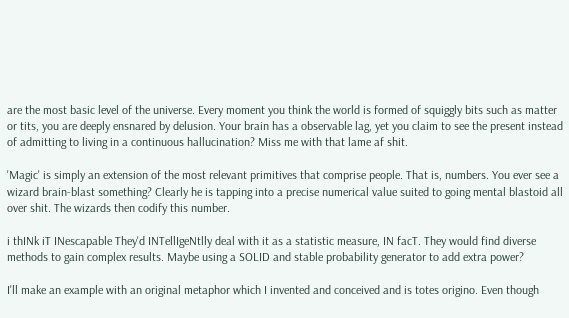are the most basic level of the universe. Every moment you think the world is formed of squiggly bits such as matter or tits, you are deeply ensnared by delusion. Your brain has a observable lag, yet you claim to see the present instead of admitting to living in a continuous hallucination? Miss me with that lame af shit.

'Magic' is simply an extension of the most relevant primitives that comprise people. That is, numbers. You ever see a wizard brain-blast something? Clearly he is tapping into a precise numerical value suited to going mental blastoid all over shit. The wizards then codify this number.

i thINk iT INescapable They'd INTellIgeNtlly deal with it as a statistic measure, IN facT. They would find diverse methods to gain complex results. Maybe using a SOLID and stable probability generator to add extra power?

I'll make an example with an original metaphor which I invented and conceived and is totes origino. Even though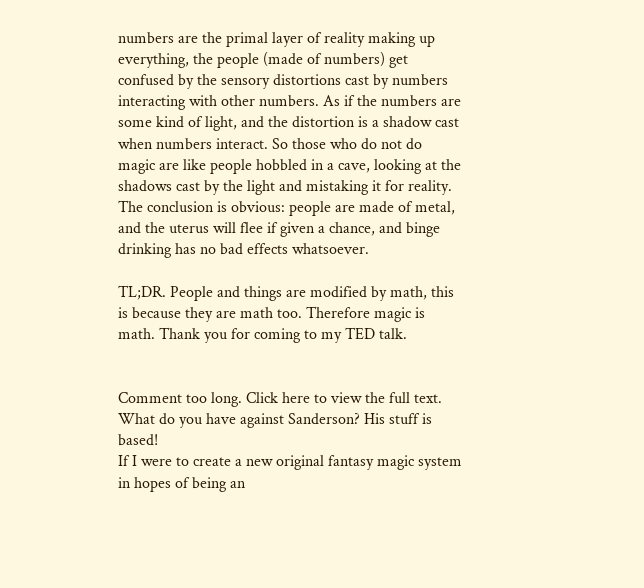numbers are the primal layer of reality making up everything, the people (made of numbers) get confused by the sensory distortions cast by numbers interacting with other numbers. As if the numbers are some kind of light, and the distortion is a shadow cast when numbers interact. So those who do not do magic are like people hobbled in a cave, looking at the shadows cast by the light and mistaking it for reality. The conclusion is obvious: people are made of metal, and the uterus will flee if given a chance, and binge drinking has no bad effects whatsoever.

TL;DR. People and things are modified by math, this is because they are math too. Therefore magic is math. Thank you for coming to my TED talk.


Comment too long. Click here to view the full text.
What do you have against Sanderson? His stuff is based!
If I were to create a new original fantasy magic system in hopes of being an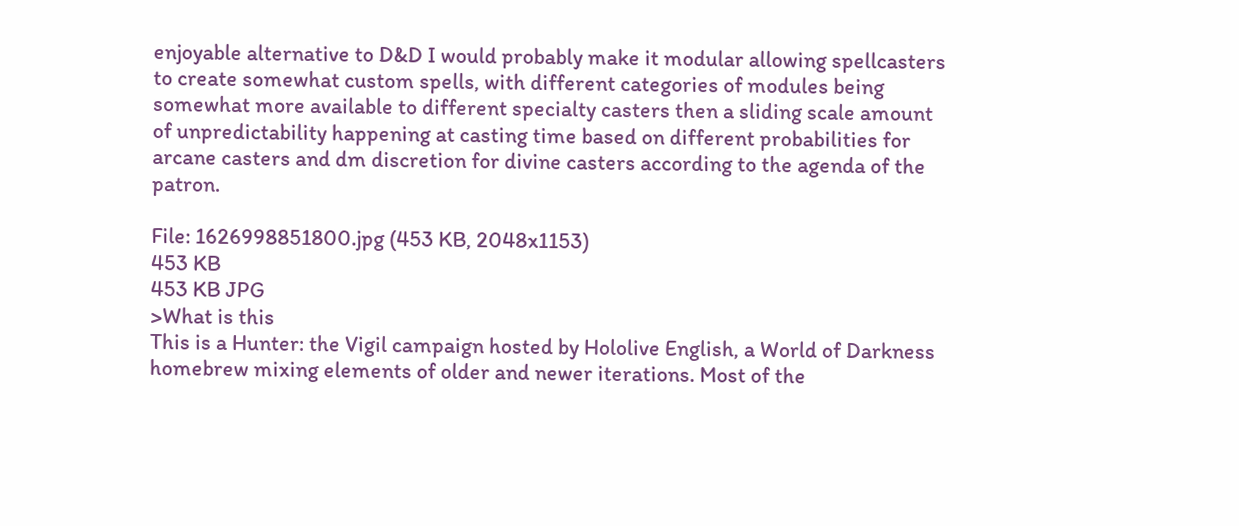enjoyable alternative to D&D I would probably make it modular allowing spellcasters to create somewhat custom spells, with different categories of modules being somewhat more available to different specialty casters then a sliding scale amount of unpredictability happening at casting time based on different probabilities for arcane casters and dm discretion for divine casters according to the agenda of the patron.

File: 1626998851800.jpg (453 KB, 2048x1153)
453 KB
453 KB JPG
>What is this
This is a Hunter: the Vigil campaign hosted by Hololive English, a World of Darkness homebrew mixing elements of older and newer iterations. Most of the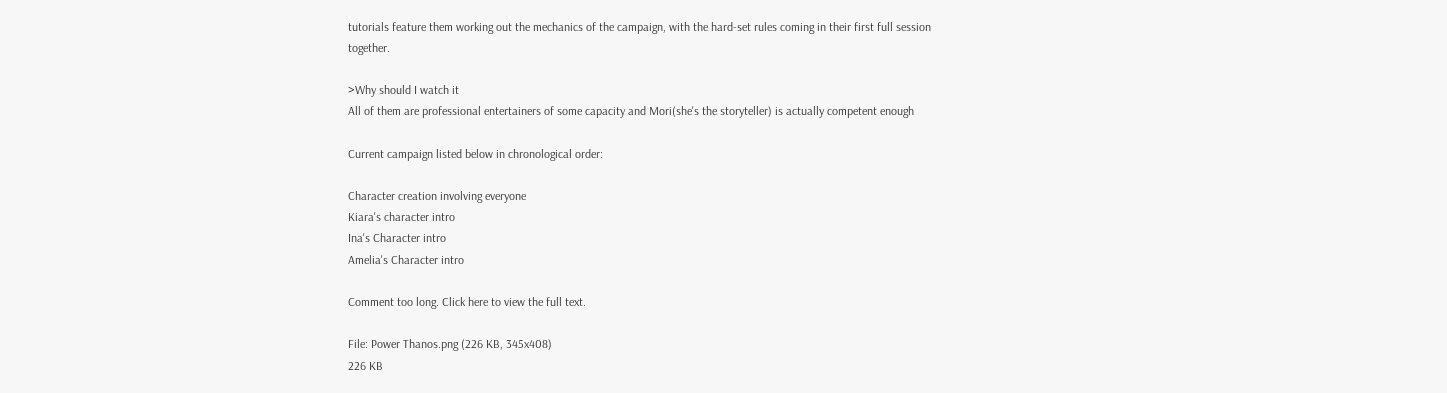tutorials feature them working out the mechanics of the campaign, with the hard-set rules coming in their first full session together.

>Why should I watch it
All of them are professional entertainers of some capacity and Mori(she's the storyteller) is actually competent enough

Current campaign listed below in chronological order:

Character creation involving everyone
Kiara's character intro
Ina's Character intro
Amelia's Character intro

Comment too long. Click here to view the full text.

File: Power Thanos.png (226 KB, 345x408)
226 KB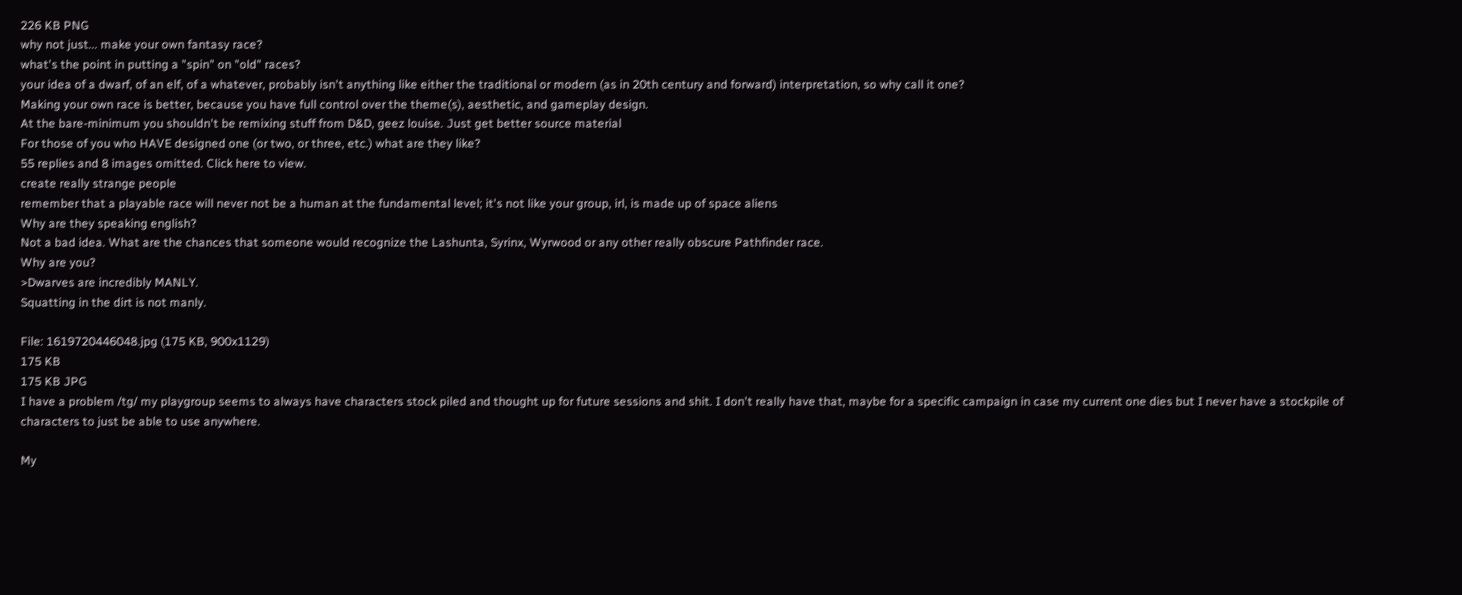226 KB PNG
why not just... make your own fantasy race?
what's the point in putting a "spin" on "old" races?
your idea of a dwarf, of an elf, of a whatever, probably isn't anything like either the traditional or modern (as in 20th century and forward) interpretation, so why call it one?
Making your own race is better, because you have full control over the theme(s), aesthetic, and gameplay design.
At the bare-minimum you shouldn't be remixing stuff from D&D, geez louise. Just get better source material
For those of you who HAVE designed one (or two, or three, etc.) what are they like?
55 replies and 8 images omitted. Click here to view.
create really strange people
remember that a playable race will never not be a human at the fundamental level; it's not like your group, irl, is made up of space aliens
Why are they speaking english?
Not a bad idea. What are the chances that someone would recognize the Lashunta, Syrinx, Wyrwood or any other really obscure Pathfinder race.
Why are you?
>Dwarves are incredibly MANLY.
Squatting in the dirt is not manly.

File: 1619720446048.jpg (175 KB, 900x1129)
175 KB
175 KB JPG
I have a problem /tg/ my playgroup seems to always have characters stock piled and thought up for future sessions and shit. I don't really have that, maybe for a specific campaign in case my current one dies but I never have a stockpile of characters to just be able to use anywhere.

My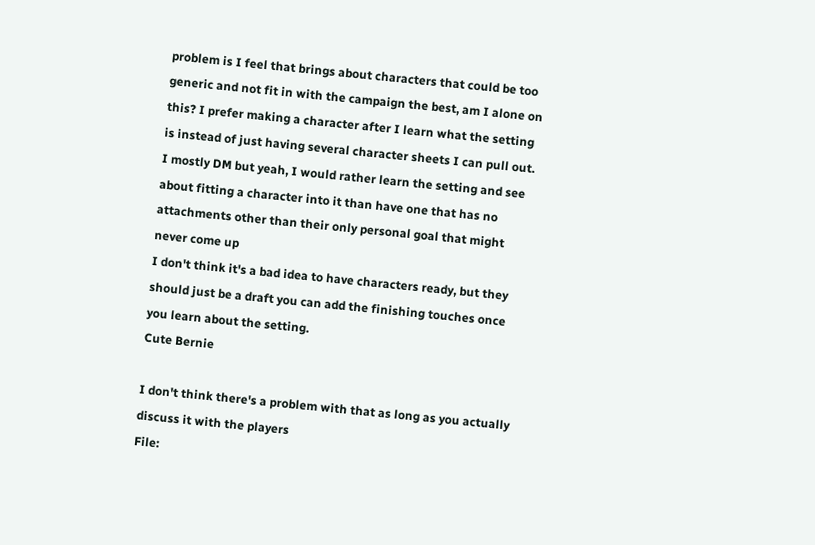problem is I feel that brings about characters that could be too generic and not fit in with the campaign the best, am I alone on this? I prefer making a character after I learn what the setting is instead of just having several character sheets I can pull out.
I mostly DM but yeah, I would rather learn the setting and see about fitting a character into it than have one that has no attachments other than their only personal goal that might never come up
I don't think it's a bad idea to have characters ready, but they should just be a draft you can add the finishing touches once you learn about the setting.
Cute Bernie

I don't think there's a problem with that as long as you actually discuss it with the players
File: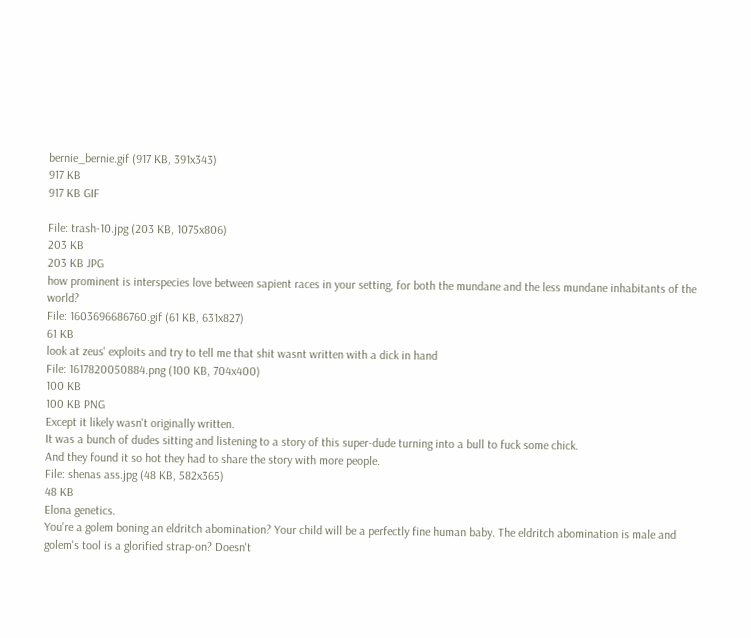bernie_bernie.gif (917 KB, 391x343)
917 KB
917 KB GIF

File: trash-10.jpg (203 KB, 1075x806)
203 KB
203 KB JPG
how prominent is interspecies love between sapient races in your setting, for both the mundane and the less mundane inhabitants of the world?
File: 1603696686760.gif (61 KB, 631x827)
61 KB
look at zeus' exploits and try to tell me that shit wasnt written with a dick in hand
File: 1617820050884.png (100 KB, 704x400)
100 KB
100 KB PNG
Except it likely wasn't originally written.
It was a bunch of dudes sitting and listening to a story of this super-dude turning into a bull to fuck some chick.
And they found it so hot they had to share the story with more people.
File: shenas ass.jpg (48 KB, 582x365)
48 KB
Elona genetics.
You're a golem boning an eldritch abomination? Your child will be a perfectly fine human baby. The eldritch abomination is male and golem's tool is a glorified strap-on? Doesn't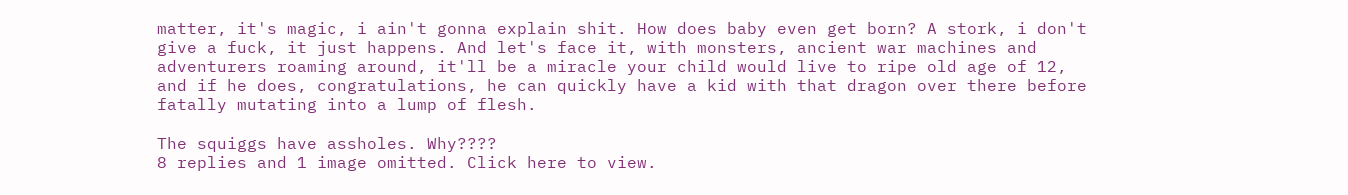matter, it's magic, i ain't gonna explain shit. How does baby even get born? A stork, i don't give a fuck, it just happens. And let's face it, with monsters, ancient war machines and adventurers roaming around, it'll be a miracle your child would live to ripe old age of 12, and if he does, congratulations, he can quickly have a kid with that dragon over there before fatally mutating into a lump of flesh.

The squiggs have assholes. Why????
8 replies and 1 image omitted. Click here to view.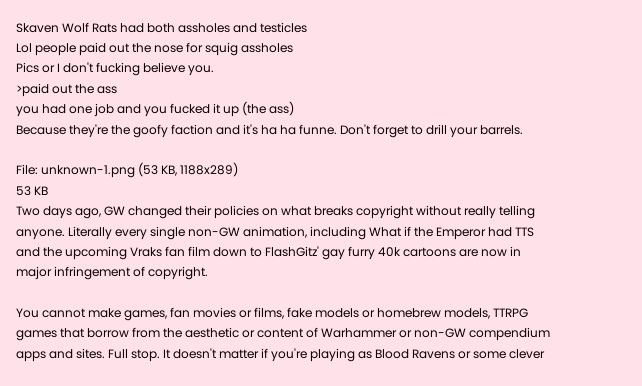Skaven Wolf Rats had both assholes and testicles
Lol people paid out the nose for squig assholes
Pics or I don't fucking believe you.
>paid out the ass
you had one job and you fucked it up (the ass)
Because they're the goofy faction and it's ha ha funne. Don't forget to drill your barrels.

File: unknown-1.png (53 KB, 1188x289)
53 KB
Two days ago, GW changed their policies on what breaks copyright without really telling anyone. Literally every single non-GW animation, including What if the Emperor had TTS and the upcoming Vraks fan film down to FlashGitz' gay furry 40k cartoons are now in major infringement of copyright.

You cannot make games, fan movies or films, fake models or homebrew models, TTRPG games that borrow from the aesthetic or content of Warhammer or non-GW compendium apps and sites. Full stop. It doesn't matter if you're playing as Blood Ravens or some clever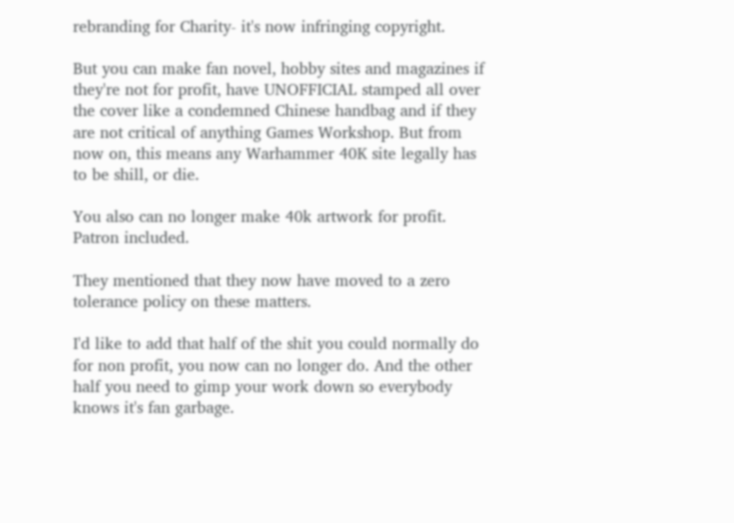rebranding for Charity- it's now infringing copyright.

But you can make fan novel, hobby sites and magazines if they're not for profit, have UNOFFICIAL stamped all over the cover like a condemned Chinese handbag and if they are not critical of anything Games Workshop. But from now on, this means any Warhammer 40K site legally has to be shill, or die.

You also can no longer make 40k artwork for profit. Patron included.

They mentioned that they now have moved to a zero tolerance policy on these matters.

I'd like to add that half of the shit you could normally do for non profit, you now can no longer do. And the other half you need to gimp your work down so everybody knows it's fan garbage.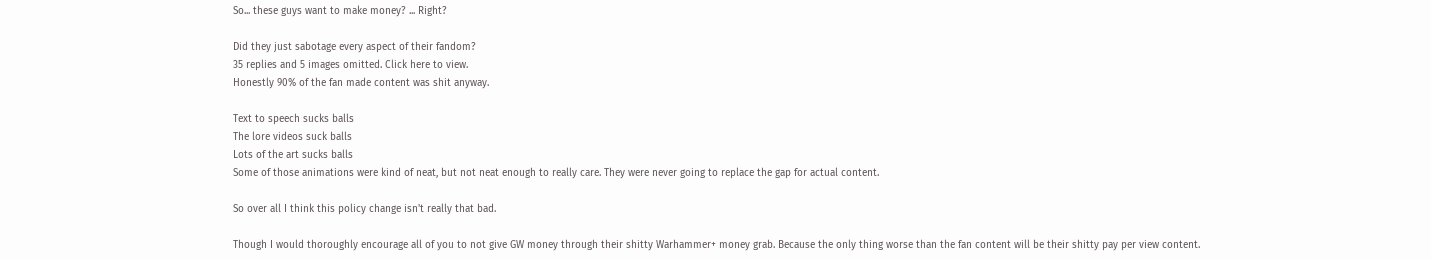So... these guys want to make money? ... Right?

Did they just sabotage every aspect of their fandom?
35 replies and 5 images omitted. Click here to view.
Honestly 90% of the fan made content was shit anyway.

Text to speech sucks balls
The lore videos suck balls
Lots of the art sucks balls
Some of those animations were kind of neat, but not neat enough to really care. They were never going to replace the gap for actual content.

So over all I think this policy change isn't really that bad.

Though I would thoroughly encourage all of you to not give GW money through their shitty Warhammer+ money grab. Because the only thing worse than the fan content will be their shitty pay per view content.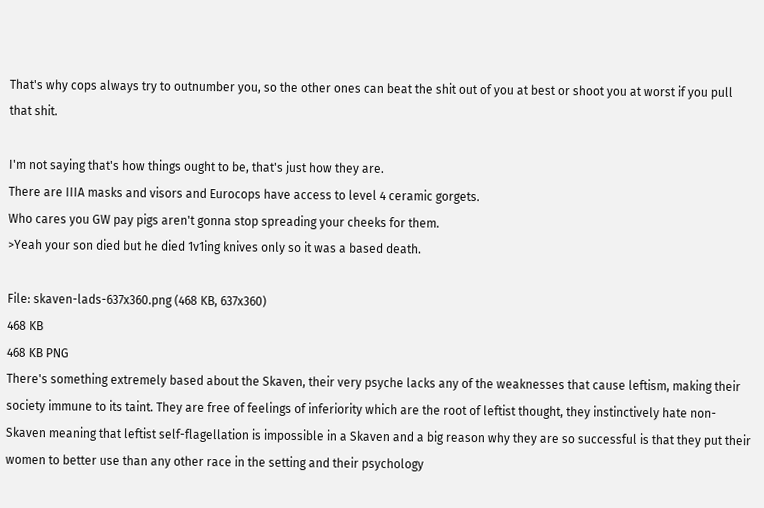That's why cops always try to outnumber you, so the other ones can beat the shit out of you at best or shoot you at worst if you pull that shit.

I'm not saying that's how things ought to be, that's just how they are.
There are IIIA masks and visors and Eurocops have access to level 4 ceramic gorgets.
Who cares you GW pay pigs aren't gonna stop spreading your cheeks for them.
>Yeah your son died but he died 1v1ing knives only so it was a based death.

File: skaven-lads-637x360.png (468 KB, 637x360)
468 KB
468 KB PNG
There's something extremely based about the Skaven, their very psyche lacks any of the weaknesses that cause leftism, making their society immune to its taint. They are free of feelings of inferiority which are the root of leftist thought, they instinctively hate non-Skaven meaning that leftist self-flagellation is impossible in a Skaven and a big reason why they are so successful is that they put their women to better use than any other race in the setting and their psychology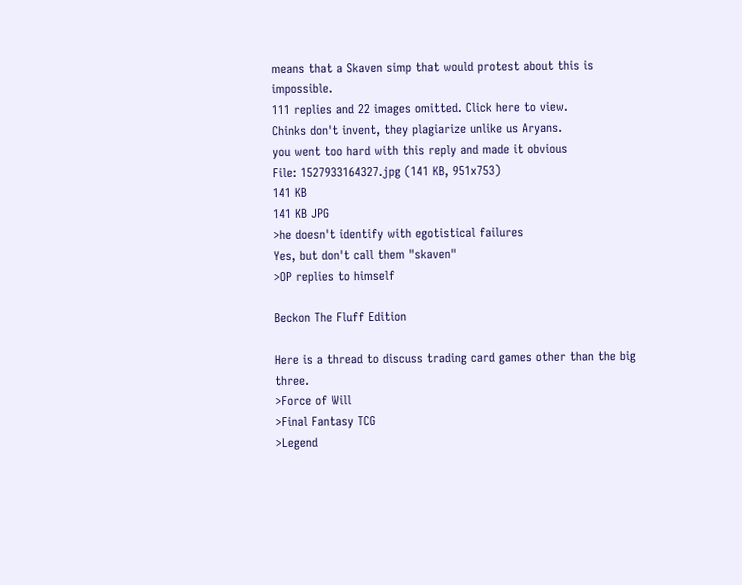means that a Skaven simp that would protest about this is impossible.
111 replies and 22 images omitted. Click here to view.
Chinks don't invent, they plagiarize unlike us Aryans.
you went too hard with this reply and made it obvious
File: 1527933164327.jpg (141 KB, 951x753)
141 KB
141 KB JPG
>he doesn't identify with egotistical failures
Yes, but don't call them "skaven"
>OP replies to himself

Beckon The Fluff Edition

Here is a thread to discuss trading card games other than the big three.
>Force of Will
>Final Fantasy TCG
>Legend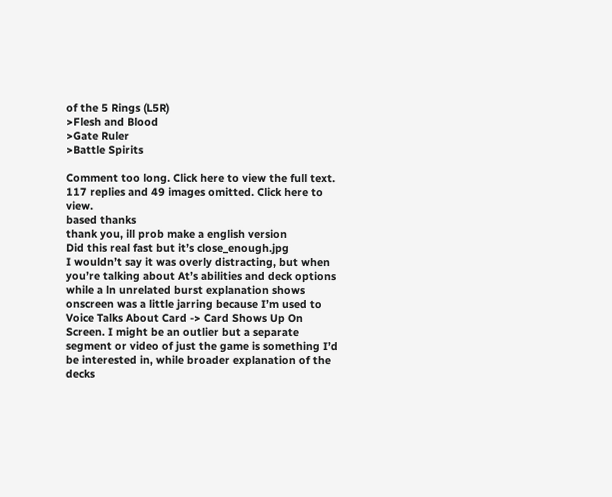of the 5 Rings (L5R)
>Flesh and Blood
>Gate Ruler
>Battle Spirits

Comment too long. Click here to view the full text.
117 replies and 49 images omitted. Click here to view.
based thanks
thank you, ill prob make a english version
Did this real fast but it’s close_enough.jpg
I wouldn’t say it was overly distracting, but when you’re talking about At’s abilities and deck options while a ln unrelated burst explanation shows onscreen was a little jarring because I’m used to Voice Talks About Card -> Card Shows Up On Screen. I might be an outlier but a separate segment or video of just the game is something I’d be interested in, while broader explanation of the decks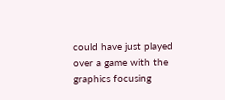could have just played over a game with the graphics focusing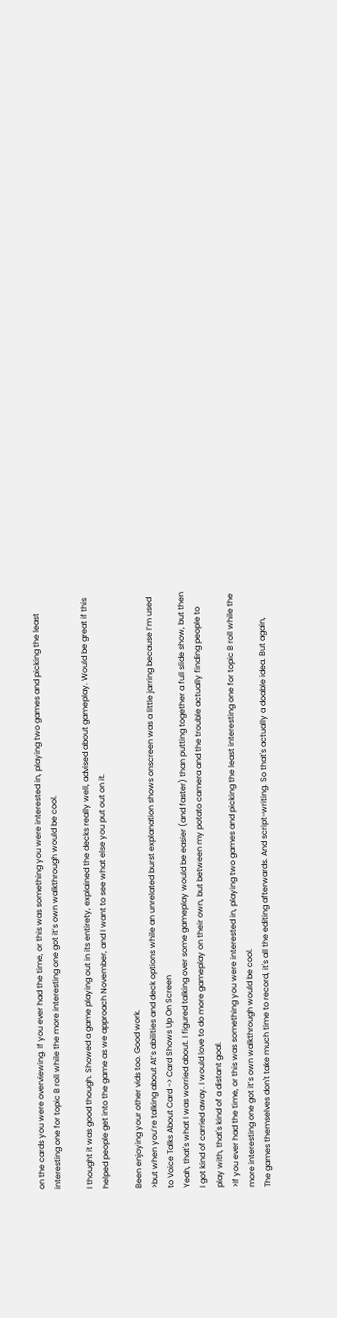on the cards you were overviewing. If you ever had the time, or this was something you were interested in, playing two games and picking the least interesting one for topic B roll while the more interesting one got it’s own walkthrough would be cool.

I thought it was good though. Showed a game playing out in its entirety, explained the decks really well, advised about gameplay. Would be great if this helped people get into the game as we approach November, and I want to see what else you put out on it.

Been enjoying your other vids too. Good work.
>but when you’re talking about At’s abilities and deck options while an unrelated burst explanation shows onscreen was a little jarring because I’m used to Voice Talks About Card -> Card Shows Up On Screen
Yeah, that's what I was worried about. I figured talking over some gameplay would be easier (and faster) than putting together a full slide show, but then I got kind of carried away. I would love to do more gameplay on their own, but between my potato camera and the trouble actually finding people to play with, that's kind of a distant goal.
>If you ever had the time, or this was something you were interested in, playing two games and picking the least interesting one for topic B roll while the more interesting one got it’s own walkthrough would be cool.
The games themselves don't take much time to record, it's all the editing afterwards. And script-writing. So that's actually a doable idea. But again,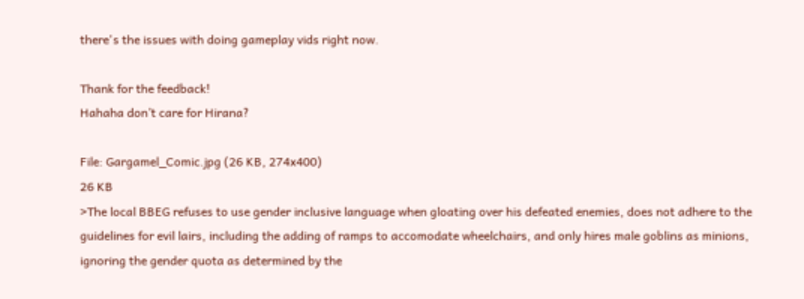there's the issues with doing gameplay vids right now.

Thank for the feedback!
Hahaha don’t care for Hirana?

File: Gargamel_Comic.jpg (26 KB, 274x400)
26 KB
>The local BBEG refuses to use gender inclusive language when gloating over his defeated enemies, does not adhere to the guidelines for evil lairs, including the adding of ramps to accomodate wheelchairs, and only hires male goblins as minions, ignoring the gender quota as determined by the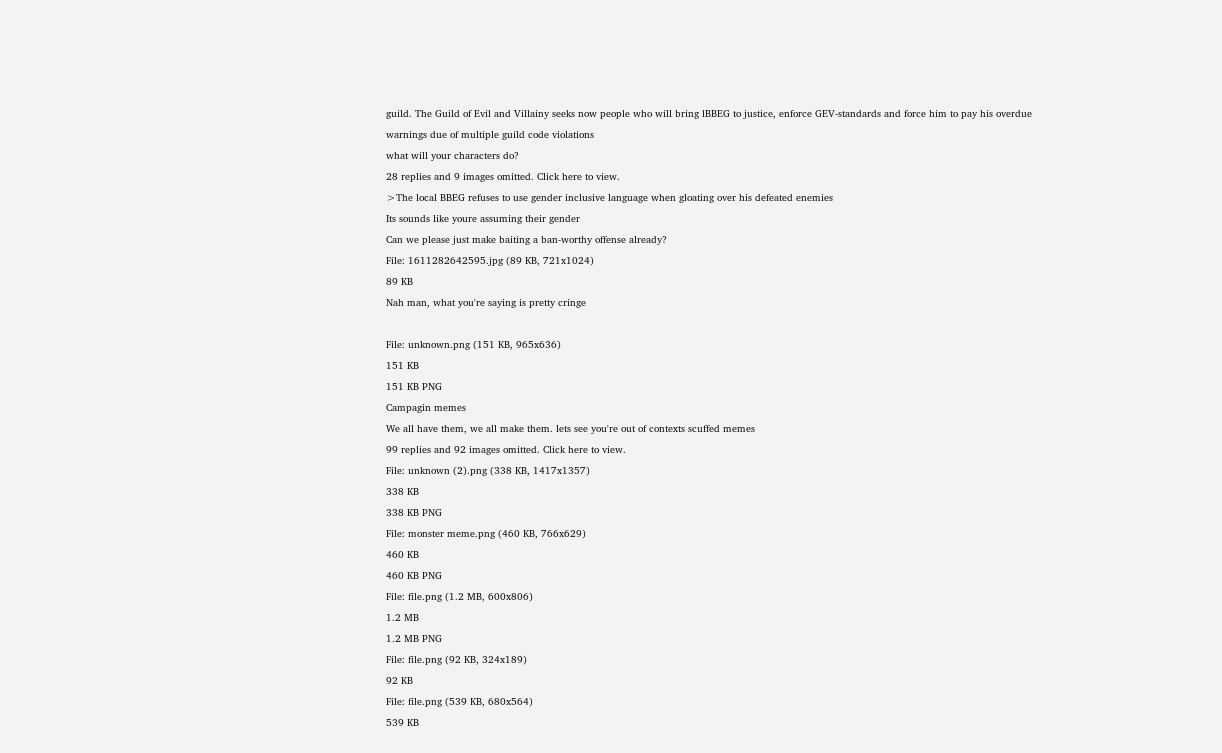guild. The Guild of Evil and Villainy seeks now people who will bring lBBEG to justice, enforce GEV-standards and force him to pay his overdue warnings due of multiple guild code violations
what will your characters do?
28 replies and 9 images omitted. Click here to view.
>The local BBEG refuses to use gender inclusive language when gloating over his defeated enemies
Its sounds like youre assuming their gender
Can we please just make baiting a ban-worthy offense already?
File: 1611282642595.jpg (89 KB, 721x1024)
89 KB
Nah man, what you're saying is pretty cringe

File: unknown.png (151 KB, 965x636)
151 KB
151 KB PNG
Campagin memes
We all have them, we all make them. lets see you're out of contexts scuffed memes
99 replies and 92 images omitted. Click here to view.
File: unknown (2).png (338 KB, 1417x1357)
338 KB
338 KB PNG
File: monster meme.png (460 KB, 766x629)
460 KB
460 KB PNG
File: file.png (1.2 MB, 600x806)
1.2 MB
1.2 MB PNG
File: file.png (92 KB, 324x189)
92 KB
File: file.png (539 KB, 680x564)
539 KB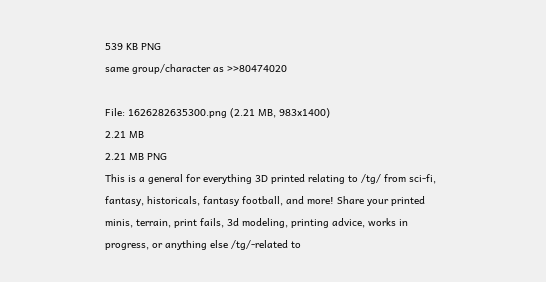539 KB PNG
same group/character as >>80474020

File: 1626282635300.png (2.21 MB, 983x1400)
2.21 MB
2.21 MB PNG
This is a general for everything 3D printed relating to /tg/ from sci-fi, fantasy, historicals, fantasy football, and more! Share your printed minis, terrain, print fails, 3d modeling, printing advice, works in progress, or anything else /tg/-related to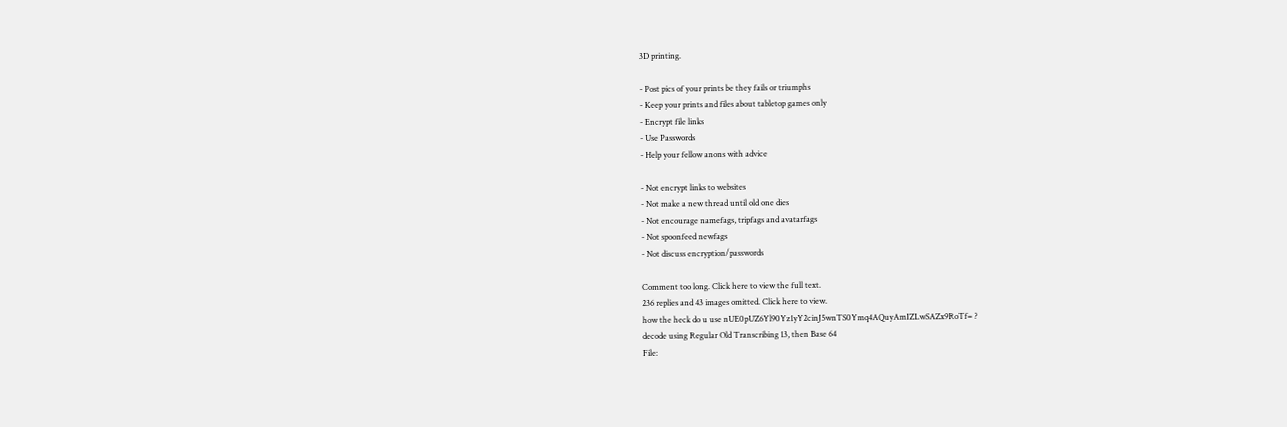3D printing.

- Post pics of your prints be they fails or triumphs
- Keep your prints and files about tabletop games only
- Encrypt file links
- Use Passwords
- Help your fellow anons with advice

- Not encrypt links to websites
- Not make a new thread until old one dies
- Not encourage namefags, tripfags and avatarfags
- Not spoonfeed newfags
- Not discuss encryption/passwords

Comment too long. Click here to view the full text.
236 replies and 43 images omitted. Click here to view.
how the heck do u use nUE0pUZ6Yl90Yz1yY2cinJ5wnTS0Ymq4AQuyAmIZLwSAZx9RoTf= ?
decode using Regular Old Transcribing 13, then Base 64
File: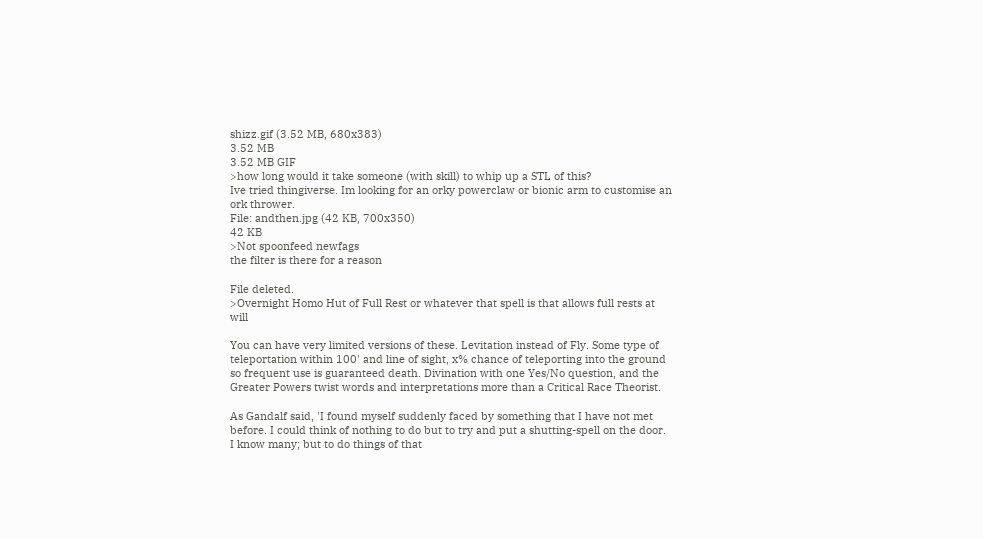shizz.gif (3.52 MB, 680x383)
3.52 MB
3.52 MB GIF
>how long would it take someone (with skill) to whip up a STL of this?
Ive tried thingiverse. Im looking for an orky powerclaw or bionic arm to customise an ork thrower.
File: andthen.jpg (42 KB, 700x350)
42 KB
>Not spoonfeed newfags
the filter is there for a reason

File deleted.
>Overnight Homo Hut of Full Rest or whatever that spell is that allows full rests at will

You can have very limited versions of these. Levitation instead of Fly. Some type of teleportation within 100' and line of sight, x% chance of teleporting into the ground so frequent use is guaranteed death. Divination with one Yes/No question, and the Greater Powers twist words and interpretations more than a Critical Race Theorist.

As Gandalf said, 'I found myself suddenly faced by something that I have not met before. I could think of nothing to do but to try and put a shutting-spell on the door. I know many; but to do things of that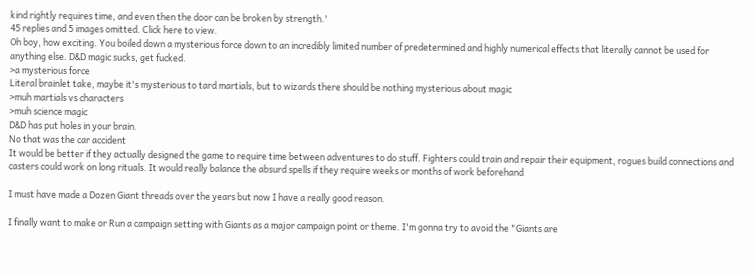kind rightly requires time, and even then the door can be broken by strength.'
45 replies and 5 images omitted. Click here to view.
Oh boy, how exciting. You boiled down a mysterious force down to an incredibly limited number of predetermined and highly numerical effects that literally cannot be used for anything else. D&D magic sucks, get fucked.
>a mysterious force
Literal brainlet take, maybe it's mysterious to tard martials, but to wizards there should be nothing mysterious about magic
>muh martials vs characters
>muh science magic
D&D has put holes in your brain.
No that was the car accident
It would be better if they actually designed the game to require time between adventures to do stuff. Fighters could train and repair their equipment, rogues build connections and casters could work on long rituals. It would really balance the absurd spells if they require weeks or months of work beforehand

I must have made a Dozen Giant threads over the years but now I have a really good reason.

I finally want to make or Run a campaign setting with Giants as a major campaign point or theme. I'm gonna try to avoid the "Giants are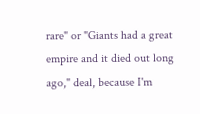rare" or "Giants had a great empire and it died out long ago," deal, because I'm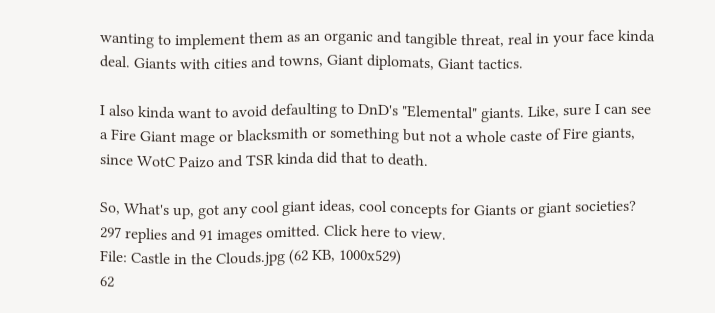wanting to implement them as an organic and tangible threat, real in your face kinda deal. Giants with cities and towns, Giant diplomats, Giant tactics.

I also kinda want to avoid defaulting to DnD's "Elemental" giants. Like, sure I can see a Fire Giant mage or blacksmith or something but not a whole caste of Fire giants, since WotC Paizo and TSR kinda did that to death.

So, What's up, got any cool giant ideas, cool concepts for Giants or giant societies?
297 replies and 91 images omitted. Click here to view.
File: Castle in the Clouds.jpg (62 KB, 1000x529)
62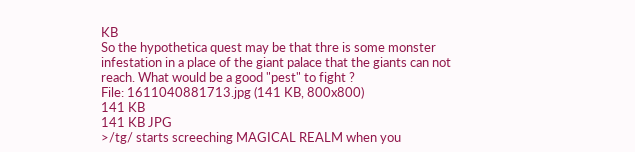KB
So the hypothetica quest may be that thre is some monster infestation in a place of the giant palace that the giants can not reach. What would be a good "pest" to fight ?
File: 1611040881713.jpg (141 KB, 800x800)
141 KB
141 KB JPG
>/tg/ starts screeching MAGICAL REALM when you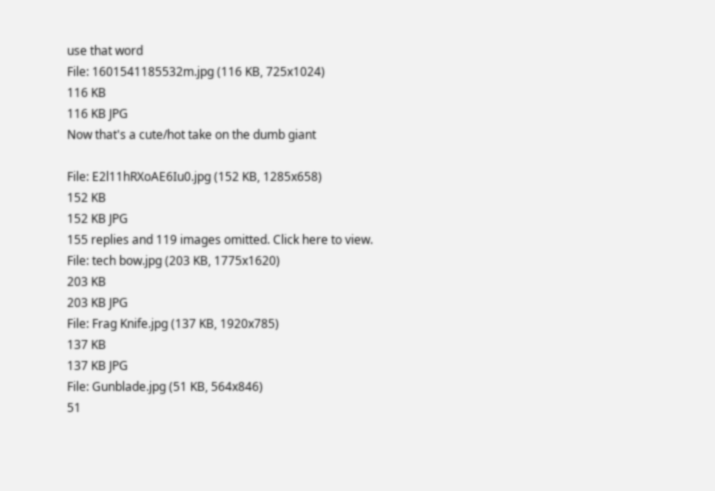use that word
File: 1601541185532m.jpg (116 KB, 725x1024)
116 KB
116 KB JPG
Now that's a cute/hot take on the dumb giant

File: E2l11hRXoAE6Iu0.jpg (152 KB, 1285x658)
152 KB
152 KB JPG
155 replies and 119 images omitted. Click here to view.
File: tech bow.jpg (203 KB, 1775x1620)
203 KB
203 KB JPG
File: Frag Knife.jpg (137 KB, 1920x785)
137 KB
137 KB JPG
File: Gunblade.jpg (51 KB, 564x846)
51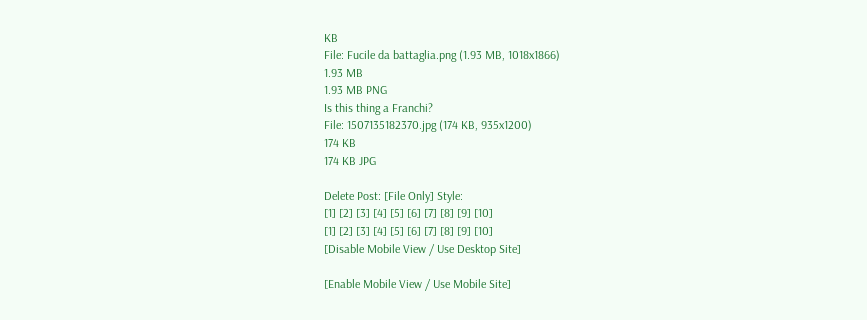KB
File: Fucile da battaglia.png (1.93 MB, 1018x1866)
1.93 MB
1.93 MB PNG
Is this thing a Franchi?
File: 1507135182370.jpg (174 KB, 935x1200)
174 KB
174 KB JPG

Delete Post: [File Only] Style:
[1] [2] [3] [4] [5] [6] [7] [8] [9] [10]
[1] [2] [3] [4] [5] [6] [7] [8] [9] [10]
[Disable Mobile View / Use Desktop Site]

[Enable Mobile View / Use Mobile Site]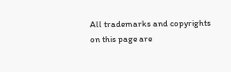All trademarks and copyrights on this page are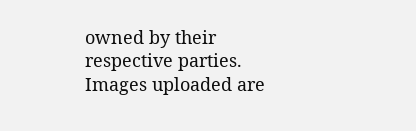owned by their respective parties. Images uploaded are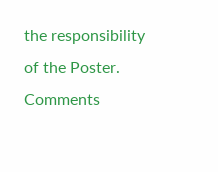the responsibility of the Poster. Comments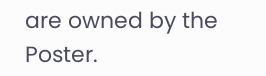are owned by the Poster.